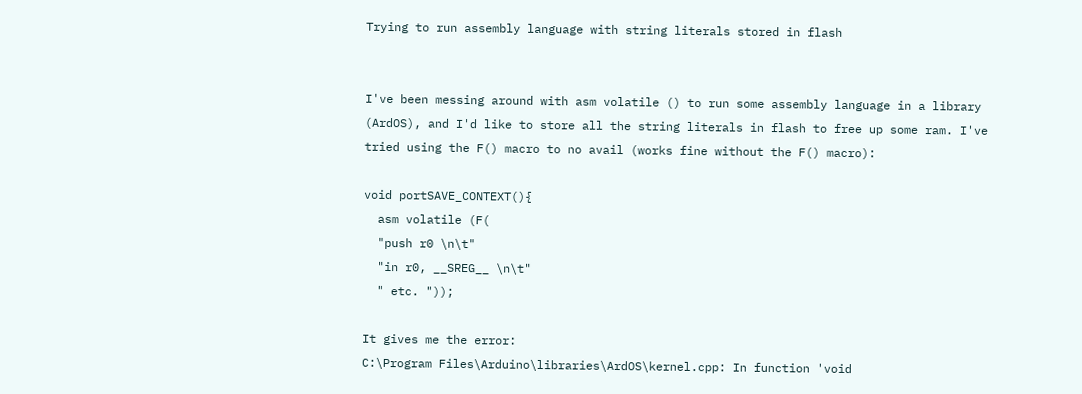Trying to run assembly language with string literals stored in flash


I've been messing around with asm volatile () to run some assembly language in a library (ArdOS), and I'd like to store all the string literals in flash to free up some ram. I've tried using the F() macro to no avail (works fine without the F() macro):

void portSAVE_CONTEXT(){
  asm volatile (F(
  "push r0 \n\t"
  "in r0, __SREG__ \n\t"
  " etc. "));

It gives me the error:
C:\Program Files\Arduino\libraries\ArdOS\kernel.cpp: In function 'void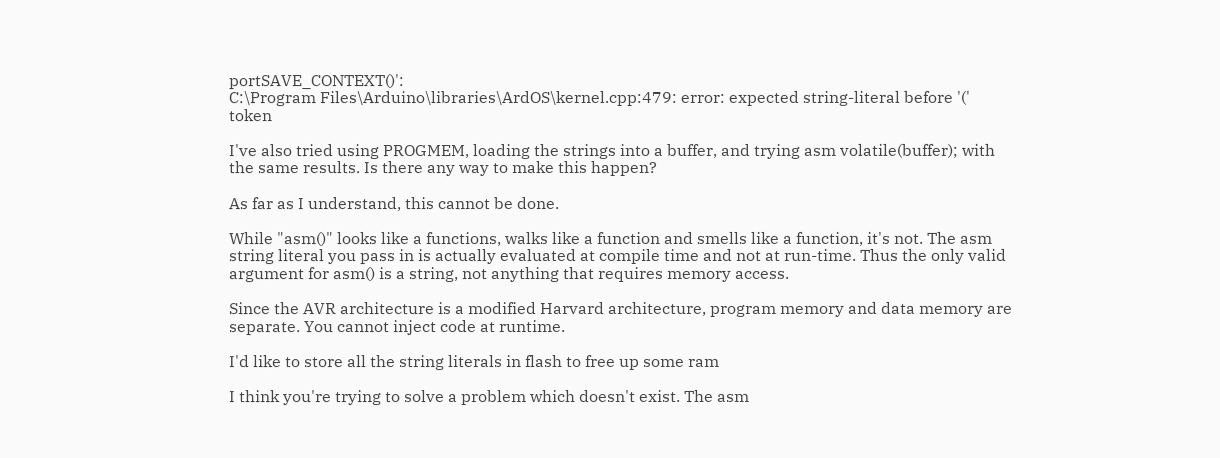portSAVE_CONTEXT()':
C:\Program Files\Arduino\libraries\ArdOS\kernel.cpp:479: error: expected string-literal before '(' token

I've also tried using PROGMEM, loading the strings into a buffer, and trying asm volatile(buffer); with the same results. Is there any way to make this happen?

As far as I understand, this cannot be done.

While "asm()" looks like a functions, walks like a function and smells like a function, it's not. The asm string literal you pass in is actually evaluated at compile time and not at run-time. Thus the only valid argument for asm() is a string, not anything that requires memory access.

Since the AVR architecture is a modified Harvard architecture, program memory and data memory are separate. You cannot inject code at runtime.

I'd like to store all the string literals in flash to free up some ram

I think you're trying to solve a problem which doesn't exist. The asm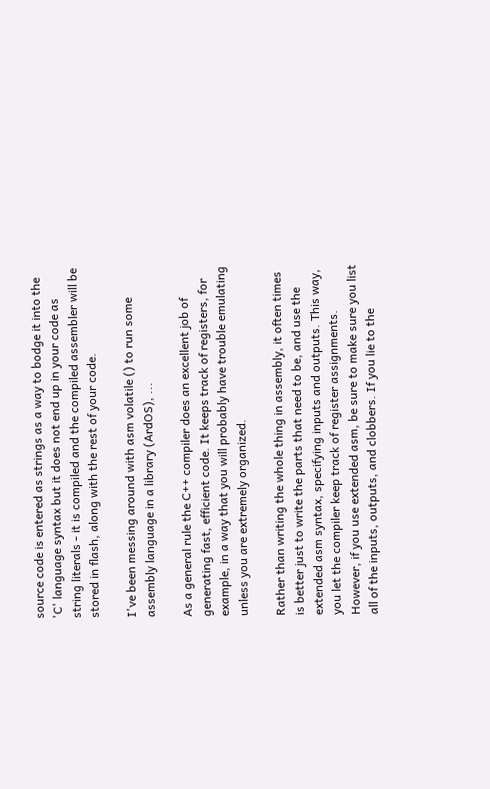source code is entered as strings as a way to bodge it into the 'C' language syntax but it does not end up in your code as string literals - it is compiled and the compiled assembler will be stored in flash, along with the rest of your code.

I've been messing around with asm volatile () to run some assembly language in a library (ArdOS), ...

As a general rule the C++ compiler does an excellent job of generating fast, efficient code. It keeps track of registers, for example, in a way that you will probably have trouble emulating unless you are extremely organized.

Rather than writing the whole thing in assembly, it often times is better just to write the parts that need to be, and use the extended asm syntax, specifying inputs and outputs. This way, you let the compiler keep track of register assignments. However, if you use extended asm, be sure to make sure you list all of the inputs, outputs, and clobbers. If you lie to the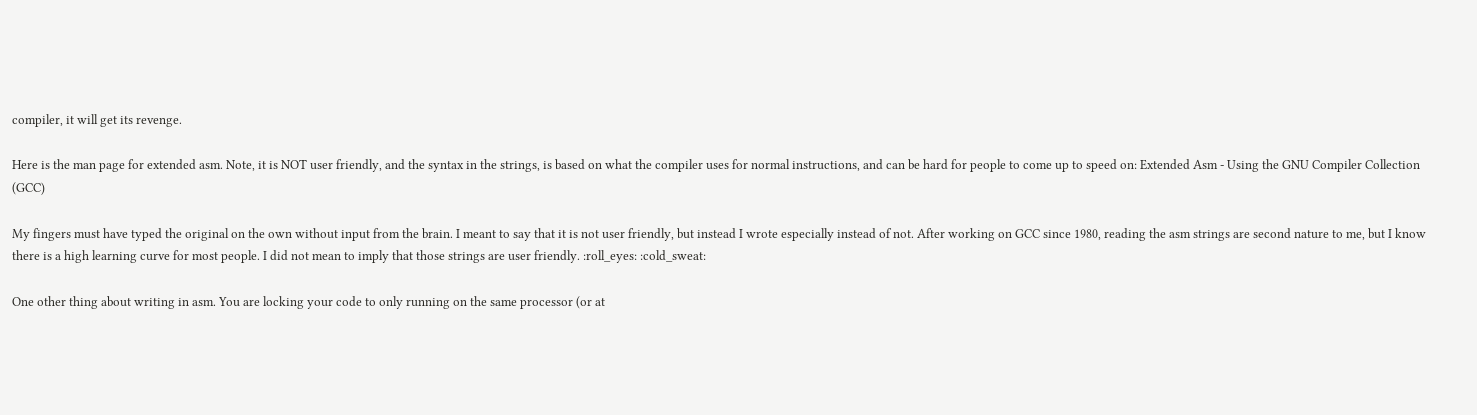compiler, it will get its revenge.

Here is the man page for extended asm. Note, it is NOT user friendly, and the syntax in the strings, is based on what the compiler uses for normal instructions, and can be hard for people to come up to speed on: Extended Asm - Using the GNU Compiler Collection (GCC)

My fingers must have typed the original on the own without input from the brain. I meant to say that it is not user friendly, but instead I wrote especially instead of not. After working on GCC since 1980, reading the asm strings are second nature to me, but I know there is a high learning curve for most people. I did not mean to imply that those strings are user friendly. :roll_eyes: :cold_sweat:

One other thing about writing in asm. You are locking your code to only running on the same processor (or at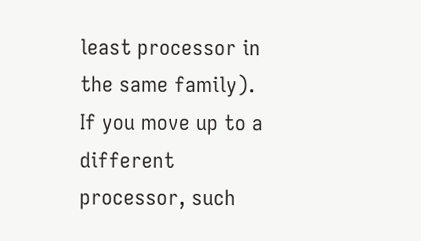least processor in the same family). If you move up to a different processor, such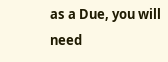as a Due, you will need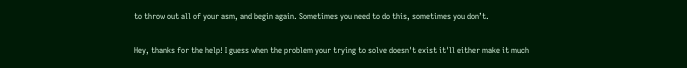to throw out all of your asm, and begin again. Sometimes you need to do this, sometimes you don’t.

Hey, thanks for the help! I guess when the problem your trying to solve doesn't exist it'll either make it much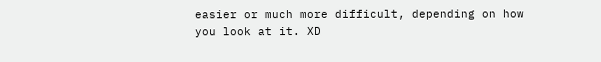easier or much more difficult, depending on how you look at it. XD